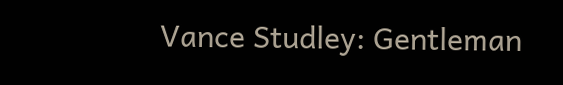Vance Studley: Gentleman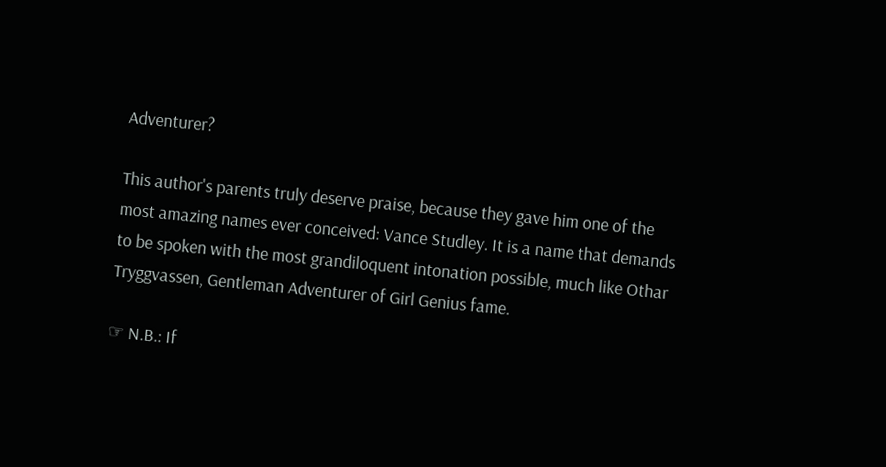Adventurer?

This author's parents truly deserve praise, because they gave him one of the most amazing names ever conceived: Vance Studley. It is a name that demands to be spoken with the most grandiloquent intonation possible, much like Othar Tryggvassen, Gentleman Adventurer of Girl Genius fame.

☞ N.B.: If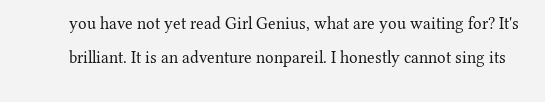you have not yet read Girl Genius, what are you waiting for? It's brilliant. It is an adventure nonpareil. I honestly cannot sing its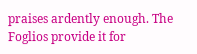praises ardently enough. The Foglios provide it for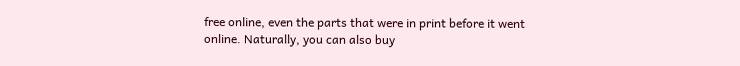free online, even the parts that were in print before it went online. Naturally, you can also buy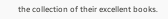the collection of their excellent books.